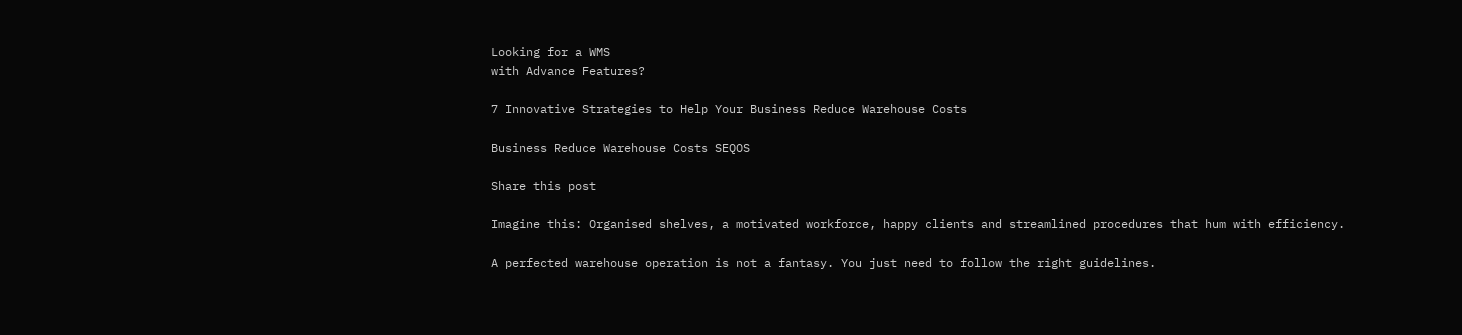Looking for a WMS
with Advance Features?

7 Innovative Strategies to Help Your Business Reduce Warehouse Costs

Business Reduce Warehouse Costs SEQOS

Share this post

Imagine this: Organised shelves, a motivated workforce, happy clients and streamlined procedures that hum with efficiency.

A perfected warehouse operation is not a fantasy. You just need to follow the right guidelines.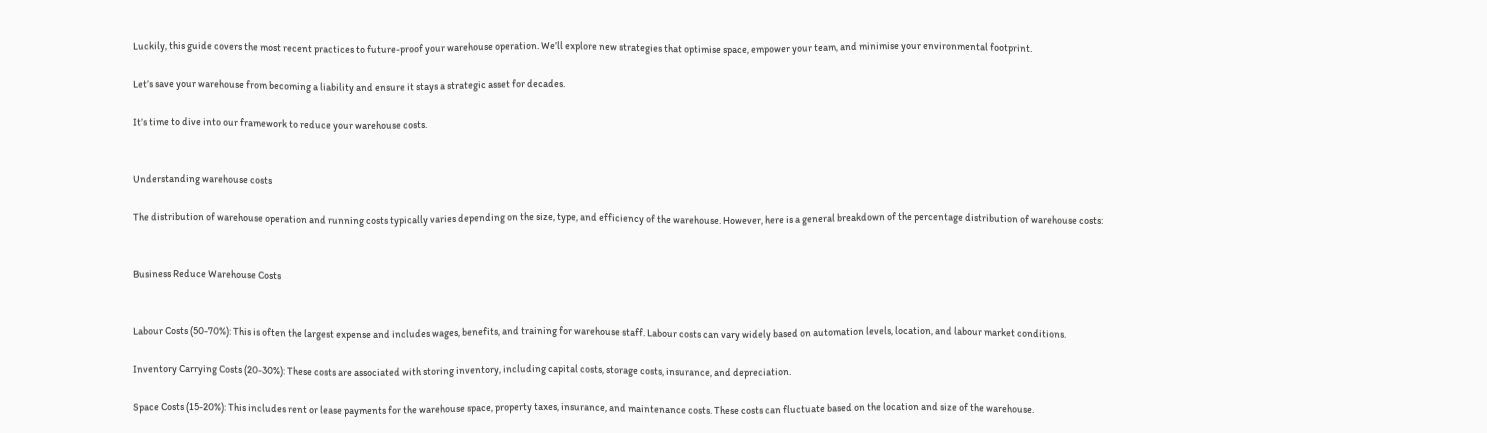Luckily, this guide covers the most recent practices to future-proof your warehouse operation. We’ll explore new strategies that optimise space, empower your team, and minimise your environmental footprint.

Let’s save your warehouse from becoming a liability and ensure it stays a strategic asset for decades.

It’s time to dive into our framework to reduce your warehouse costs.


Understanding warehouse costs

The distribution of warehouse operation and running costs typically varies depending on the size, type, and efficiency of the warehouse. However, here is a general breakdown of the percentage distribution of warehouse costs:


Business Reduce Warehouse Costs


Labour Costs (50-70%): This is often the largest expense and includes wages, benefits, and training for warehouse staff. Labour costs can vary widely based on automation levels, location, and labour market conditions.

Inventory Carrying Costs (20-30%): These costs are associated with storing inventory, including capital costs, storage costs, insurance, and depreciation.

Space Costs (15-20%): This includes rent or lease payments for the warehouse space, property taxes, insurance, and maintenance costs. These costs can fluctuate based on the location and size of the warehouse.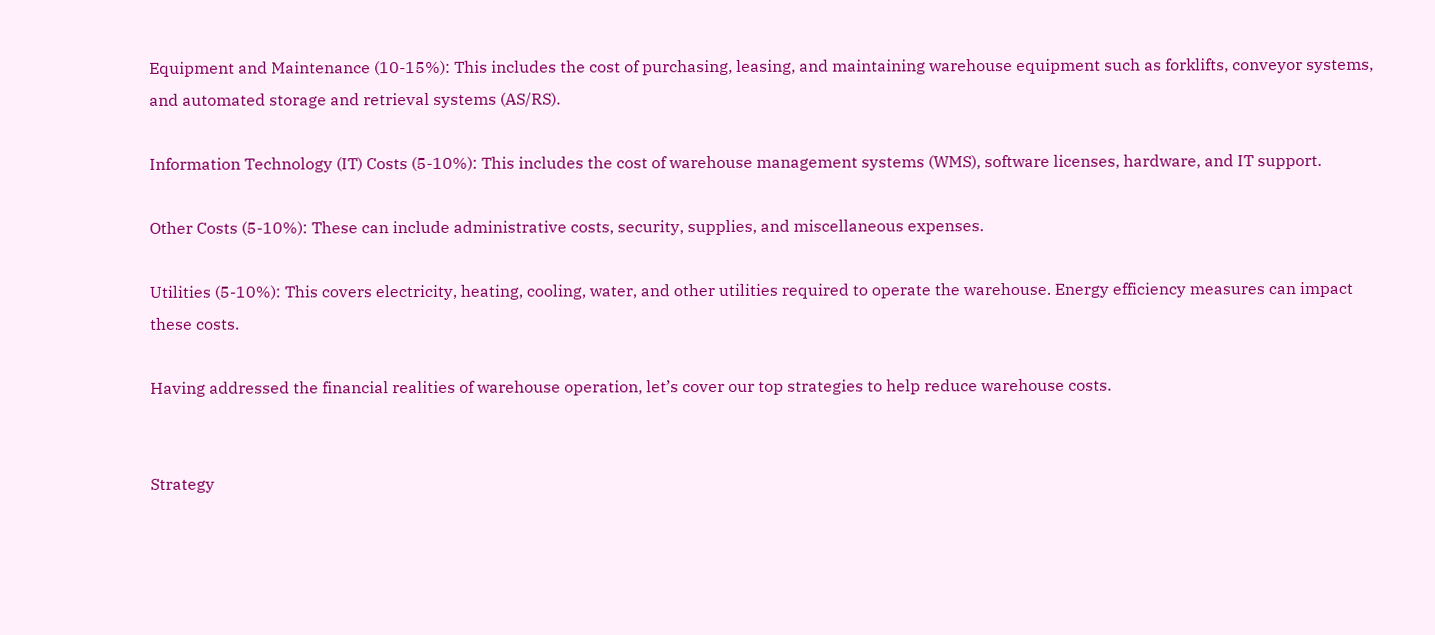Equipment and Maintenance (10-15%): This includes the cost of purchasing, leasing, and maintaining warehouse equipment such as forklifts, conveyor systems, and automated storage and retrieval systems (AS/RS).

Information Technology (IT) Costs (5-10%): This includes the cost of warehouse management systems (WMS), software licenses, hardware, and IT support.

Other Costs (5-10%): These can include administrative costs, security, supplies, and miscellaneous expenses.

Utilities (5-10%): This covers electricity, heating, cooling, water, and other utilities required to operate the warehouse. Energy efficiency measures can impact these costs.

Having addressed the financial realities of warehouse operation, let’s cover our top strategies to help reduce warehouse costs.


Strategy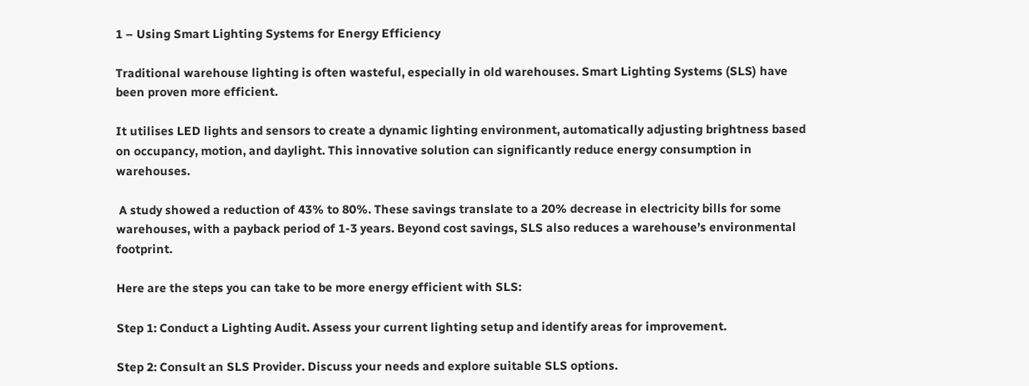1 – Using Smart Lighting Systems for Energy Efficiency

Traditional warehouse lighting is often wasteful, especially in old warehouses. Smart Lighting Systems (SLS) have been proven more efficient.

It utilises LED lights and sensors to create a dynamic lighting environment, automatically adjusting brightness based on occupancy, motion, and daylight. This innovative solution can significantly reduce energy consumption in warehouses.

 A study showed a reduction of 43% to 80%. These savings translate to a 20% decrease in electricity bills for some warehouses, with a payback period of 1-3 years. Beyond cost savings, SLS also reduces a warehouse’s environmental footprint.

Here are the steps you can take to be more energy efficient with SLS:

Step 1: Conduct a Lighting Audit. Assess your current lighting setup and identify areas for improvement.

Step 2: Consult an SLS Provider. Discuss your needs and explore suitable SLS options.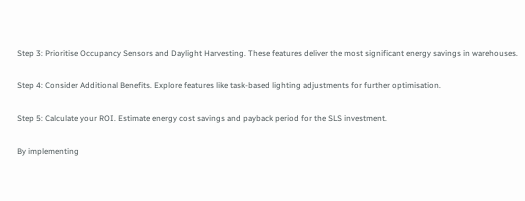Step 3: Prioritise Occupancy Sensors and Daylight Harvesting. These features deliver the most significant energy savings in warehouses.

Step 4: Consider Additional Benefits. Explore features like task-based lighting adjustments for further optimisation.

Step 5: Calculate your ROI. Estimate energy cost savings and payback period for the SLS investment.

By implementing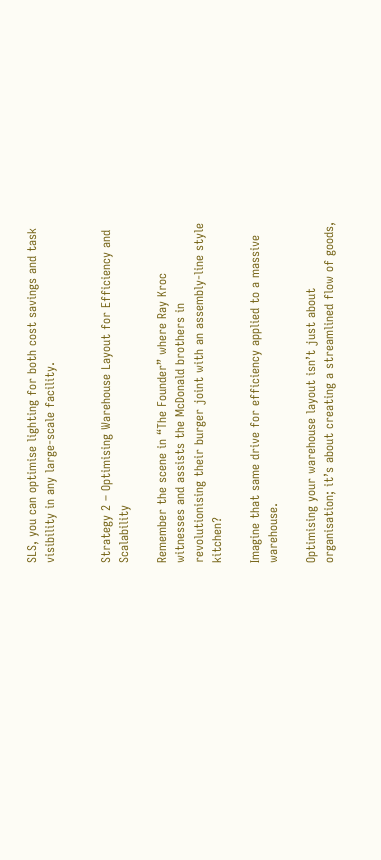SLS, you can optimise lighting for both cost savings and task visibility in any large-scale facility.


Strategy 2 – Optimising Warehouse Layout for Efficiency and Scalability

Remember the scene in “The Founder” where Ray Kroc witnesses and assists the McDonald brothers in revolutionising their burger joint with an assembly-line style kitchen?

Imagine that same drive for efficiency applied to a massive warehouse.

Optimising your warehouse layout isn’t just about organisation; it’s about creating a streamlined flow of goods,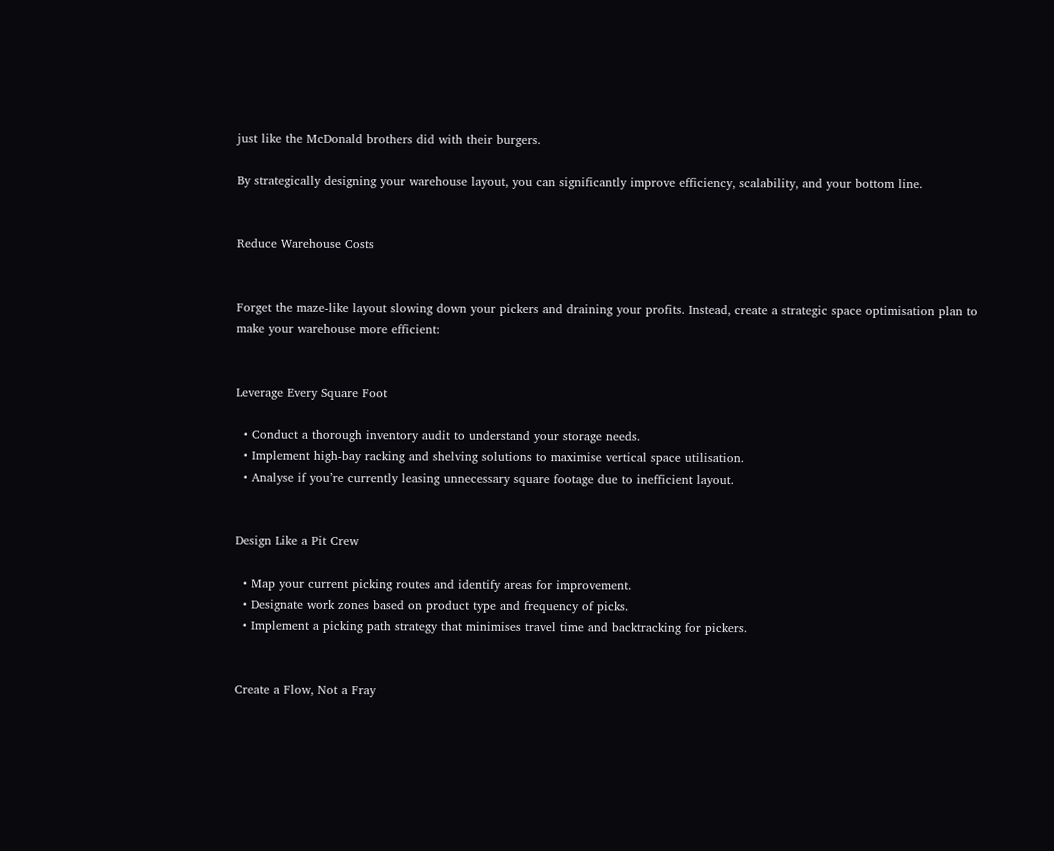just like the McDonald brothers did with their burgers.

By strategically designing your warehouse layout, you can significantly improve efficiency, scalability, and your bottom line.


Reduce Warehouse Costs


Forget the maze-like layout slowing down your pickers and draining your profits. Instead, create a strategic space optimisation plan to make your warehouse more efficient:


Leverage Every Square Foot

  • Conduct a thorough inventory audit to understand your storage needs.
  • Implement high-bay racking and shelving solutions to maximise vertical space utilisation.
  • Analyse if you’re currently leasing unnecessary square footage due to inefficient layout.


Design Like a Pit Crew

  • Map your current picking routes and identify areas for improvement.
  • Designate work zones based on product type and frequency of picks.
  • Implement a picking path strategy that minimises travel time and backtracking for pickers.


Create a Flow, Not a Fray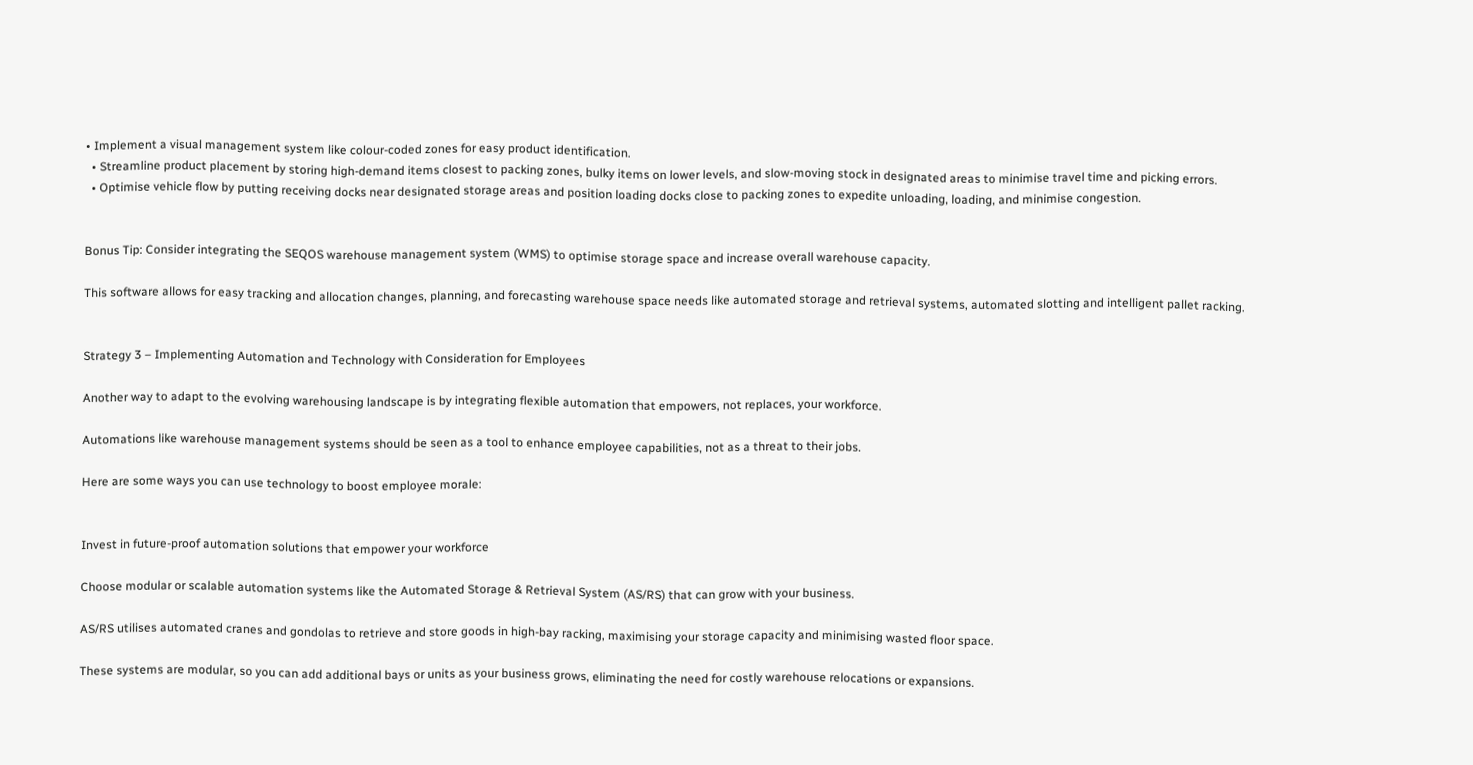• Implement a visual management system like colour-coded zones for easy product identification.
  • Streamline product placement by storing high-demand items closest to packing zones, bulky items on lower levels, and slow-moving stock in designated areas to minimise travel time and picking errors.
  • Optimise vehicle flow by putting receiving docks near designated storage areas and position loading docks close to packing zones to expedite unloading, loading, and minimise congestion.


Bonus Tip: Consider integrating the SEQOS warehouse management system (WMS) to optimise storage space and increase overall warehouse capacity.

This software allows for easy tracking and allocation changes, planning, and forecasting warehouse space needs like automated storage and retrieval systems, automated slotting and intelligent pallet racking.


Strategy 3 – Implementing Automation and Technology with Consideration for Employees

Another way to adapt to the evolving warehousing landscape is by integrating flexible automation that empowers, not replaces, your workforce.

Automations like warehouse management systems should be seen as a tool to enhance employee capabilities, not as a threat to their jobs.

Here are some ways you can use technology to boost employee morale:


Invest in future-proof automation solutions that empower your workforce

Choose modular or scalable automation systems like the Automated Storage & Retrieval System (AS/RS) that can grow with your business.

AS/RS utilises automated cranes and gondolas to retrieve and store goods in high-bay racking, maximising your storage capacity and minimising wasted floor space.

These systems are modular, so you can add additional bays or units as your business grows, eliminating the need for costly warehouse relocations or expansions.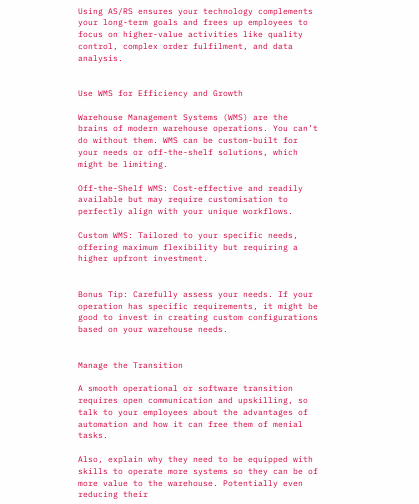Using AS/RS ensures your technology complements your long-term goals and frees up employees to focus on higher-value activities like quality control, complex order fulfilment, and data analysis.


Use WMS for Efficiency and Growth

Warehouse Management Systems (WMS) are the brains of modern warehouse operations. You can’t do without them. WMS can be custom-built for your needs or off-the-shelf solutions, which might be limiting.

Off-the-Shelf WMS: Cost-effective and readily available but may require customisation to perfectly align with your unique workflows.

Custom WMS: Tailored to your specific needs, offering maximum flexibility but requiring a higher upfront investment.


Bonus Tip: Carefully assess your needs. If your operation has specific requirements, it might be good to invest in creating custom configurations based on your warehouse needs.


Manage the Transition

A smooth operational or software transition requires open communication and upskilling, so talk to your employees about the advantages of automation and how it can free them of menial tasks.

Also, explain why they need to be equipped with skills to operate more systems so they can be of more value to the warehouse. Potentially even reducing their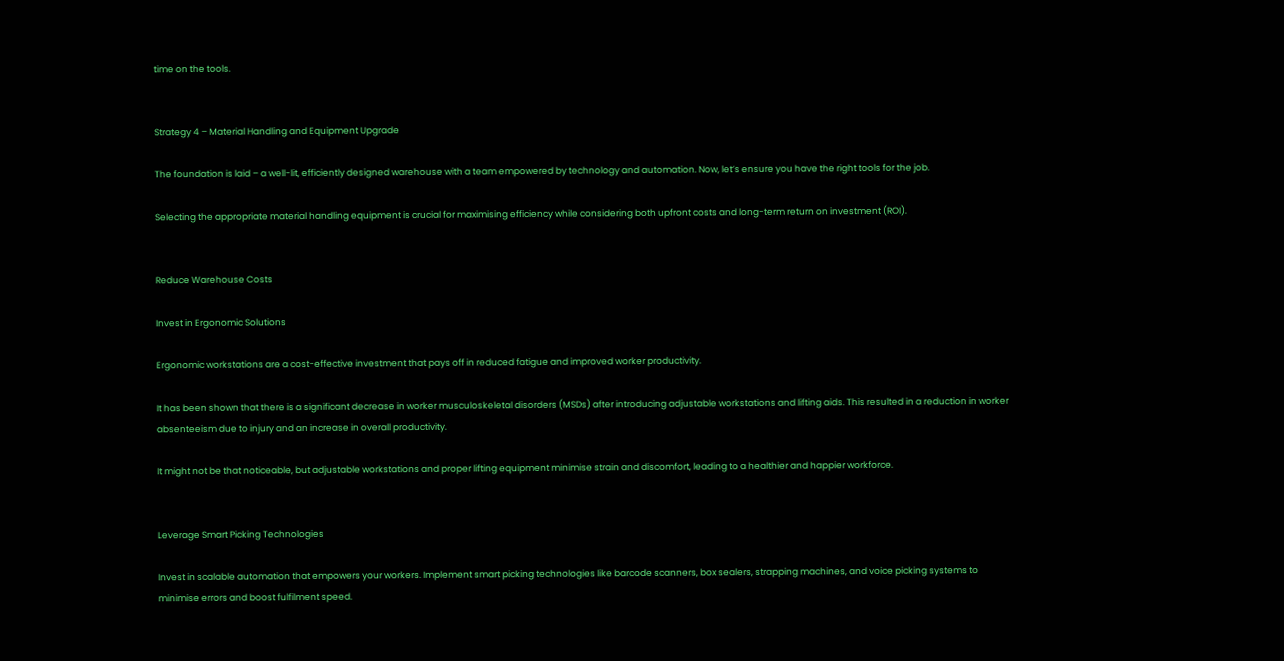time on the tools.


Strategy 4 – Material Handling and Equipment Upgrade

The foundation is laid – a well-lit, efficiently designed warehouse with a team empowered by technology and automation. Now, let’s ensure you have the right tools for the job.

Selecting the appropriate material handling equipment is crucial for maximising efficiency while considering both upfront costs and long-term return on investment (ROI).


Reduce Warehouse Costs

Invest in Ergonomic Solutions

Ergonomic workstations are a cost-effective investment that pays off in reduced fatigue and improved worker productivity.

It has been shown that there is a significant decrease in worker musculoskeletal disorders (MSDs) after introducing adjustable workstations and lifting aids. This resulted in a reduction in worker absenteeism due to injury and an increase in overall productivity.

It might not be that noticeable, but adjustable workstations and proper lifting equipment minimise strain and discomfort, leading to a healthier and happier workforce.


Leverage Smart Picking Technologies

Invest in scalable automation that empowers your workers. Implement smart picking technologies like barcode scanners, box sealers, strapping machines, and voice picking systems to minimise errors and boost fulfilment speed.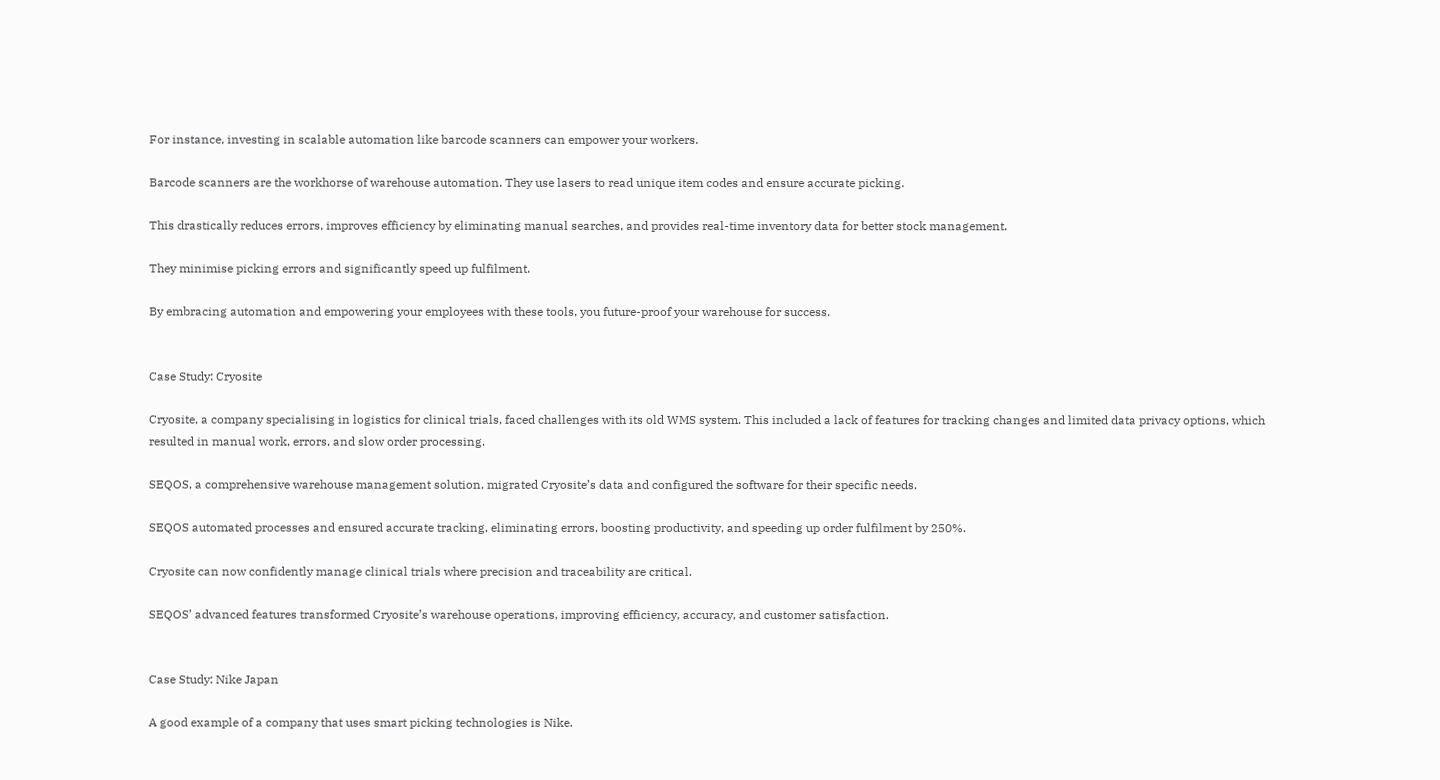For instance, investing in scalable automation like barcode scanners can empower your workers.

Barcode scanners are the workhorse of warehouse automation. They use lasers to read unique item codes and ensure accurate picking.

This drastically reduces errors, improves efficiency by eliminating manual searches, and provides real-time inventory data for better stock management.

They minimise picking errors and significantly speed up fulfilment.

By embracing automation and empowering your employees with these tools, you future-proof your warehouse for success.


Case Study: Cryosite

Cryosite, a company specialising in logistics for clinical trials, faced challenges with its old WMS system. This included a lack of features for tracking changes and limited data privacy options, which resulted in manual work, errors, and slow order processing.

SEQOS, a comprehensive warehouse management solution, migrated Cryosite’s data and configured the software for their specific needs.

SEQOS automated processes and ensured accurate tracking, eliminating errors, boosting productivity, and speeding up order fulfilment by 250%.

Cryosite can now confidently manage clinical trials where precision and traceability are critical.

SEQOS’ advanced features transformed Cryosite’s warehouse operations, improving efficiency, accuracy, and customer satisfaction.


Case Study: Nike Japan

A good example of a company that uses smart picking technologies is Nike.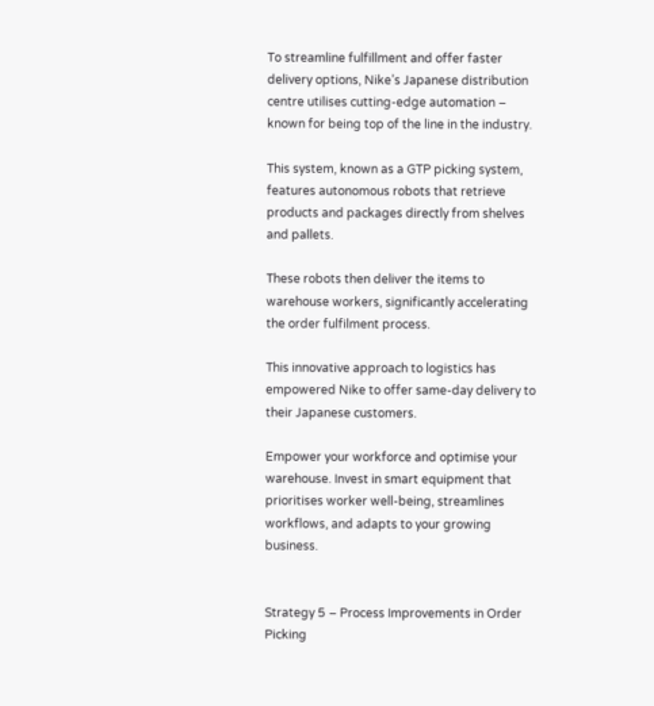To streamline fulfillment and offer faster delivery options, Nike’s Japanese distribution centre utilises cutting-edge automation – known for being top of the line in the industry.

This system, known as a GTP picking system, features autonomous robots that retrieve products and packages directly from shelves and pallets.

These robots then deliver the items to warehouse workers, significantly accelerating the order fulfilment process.

This innovative approach to logistics has empowered Nike to offer same-day delivery to their Japanese customers.

Empower your workforce and optimise your warehouse. Invest in smart equipment that prioritises worker well-being, streamlines workflows, and adapts to your growing business.


Strategy 5 – Process Improvements in Order Picking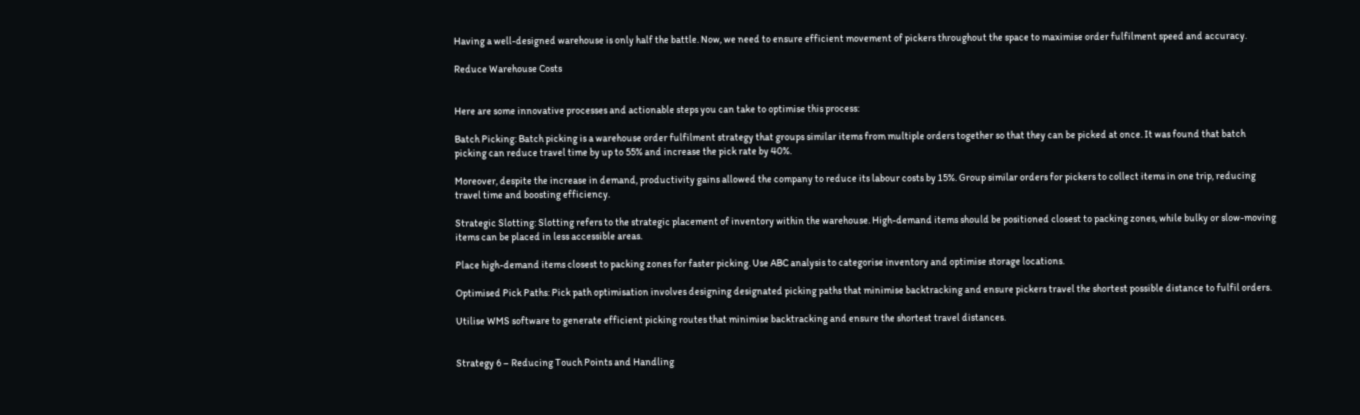Having a well-designed warehouse is only half the battle. Now, we need to ensure efficient movement of pickers throughout the space to maximise order fulfilment speed and accuracy.

Reduce Warehouse Costs


Here are some innovative processes and actionable steps you can take to optimise this process:

Batch Picking: Batch picking is a warehouse order fulfilment strategy that groups similar items from multiple orders together so that they can be picked at once. It was found that batch picking can reduce travel time by up to 55% and increase the pick rate by 40%.

Moreover, despite the increase in demand, productivity gains allowed the company to reduce its labour costs by 15%. Group similar orders for pickers to collect items in one trip, reducing travel time and boosting efficiency.

Strategic Slotting: Slotting refers to the strategic placement of inventory within the warehouse. High-demand items should be positioned closest to packing zones, while bulky or slow-moving items can be placed in less accessible areas.

Place high-demand items closest to packing zones for faster picking. Use ABC analysis to categorise inventory and optimise storage locations.

Optimised Pick Paths: Pick path optimisation involves designing designated picking paths that minimise backtracking and ensure pickers travel the shortest possible distance to fulfil orders.

Utilise WMS software to generate efficient picking routes that minimise backtracking and ensure the shortest travel distances.


Strategy 6 – Reducing Touch Points and Handling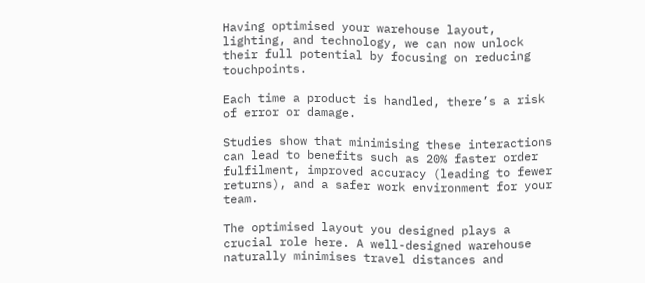Having optimised your warehouse layout, lighting, and technology, we can now unlock their full potential by focusing on reducing touchpoints.

Each time a product is handled, there’s a risk of error or damage.

Studies show that minimising these interactions can lead to benefits such as 20% faster order fulfilment, improved accuracy (leading to fewer returns), and a safer work environment for your team.

The optimised layout you designed plays a crucial role here. A well-designed warehouse naturally minimises travel distances and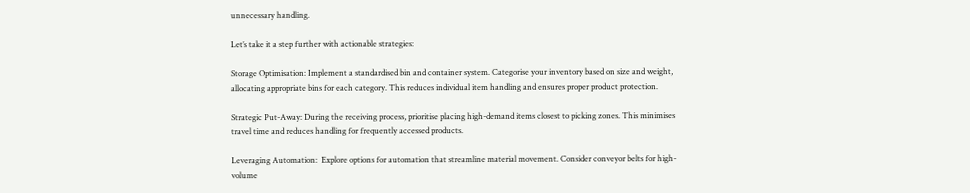unnecessary handling.

Let’s take it a step further with actionable strategies:

Storage Optimisation: Implement a standardised bin and container system. Categorise your inventory based on size and weight, allocating appropriate bins for each category. This reduces individual item handling and ensures proper product protection.

Strategic Put-Away: During the receiving process, prioritise placing high-demand items closest to picking zones. This minimises travel time and reduces handling for frequently accessed products.

Leveraging Automation:  Explore options for automation that streamline material movement. Consider conveyor belts for high-volume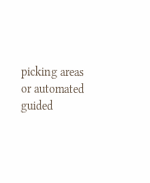picking areas or automated guided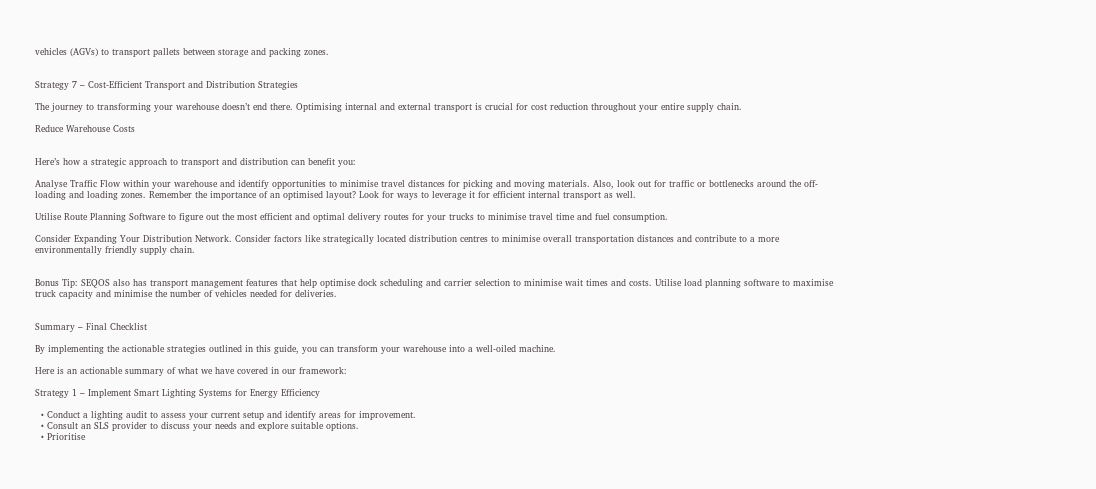vehicles (AGVs) to transport pallets between storage and packing zones.


Strategy 7 – Cost-Efficient Transport and Distribution Strategies

The journey to transforming your warehouse doesn’t end there. Optimising internal and external transport is crucial for cost reduction throughout your entire supply chain.

Reduce Warehouse Costs


Here’s how a strategic approach to transport and distribution can benefit you:

Analyse Traffic Flow within your warehouse and identify opportunities to minimise travel distances for picking and moving materials. Also, look out for traffic or bottlenecks around the off-loading and loading zones. Remember the importance of an optimised layout? Look for ways to leverage it for efficient internal transport as well.

Utilise Route Planning Software to figure out the most efficient and optimal delivery routes for your trucks to minimise travel time and fuel consumption.

Consider Expanding Your Distribution Network. Consider factors like strategically located distribution centres to minimise overall transportation distances and contribute to a more environmentally friendly supply chain.


Bonus Tip: SEQOS also has transport management features that help optimise dock scheduling and carrier selection to minimise wait times and costs. Utilise load planning software to maximise truck capacity and minimise the number of vehicles needed for deliveries.


Summary – Final Checklist

By implementing the actionable strategies outlined in this guide, you can transform your warehouse into a well-oiled machine.

Here is an actionable summary of what we have covered in our framework:

Strategy 1 – Implement Smart Lighting Systems for Energy Efficiency

  • Conduct a lighting audit to assess your current setup and identify areas for improvement.
  • Consult an SLS provider to discuss your needs and explore suitable options.
  • Prioritise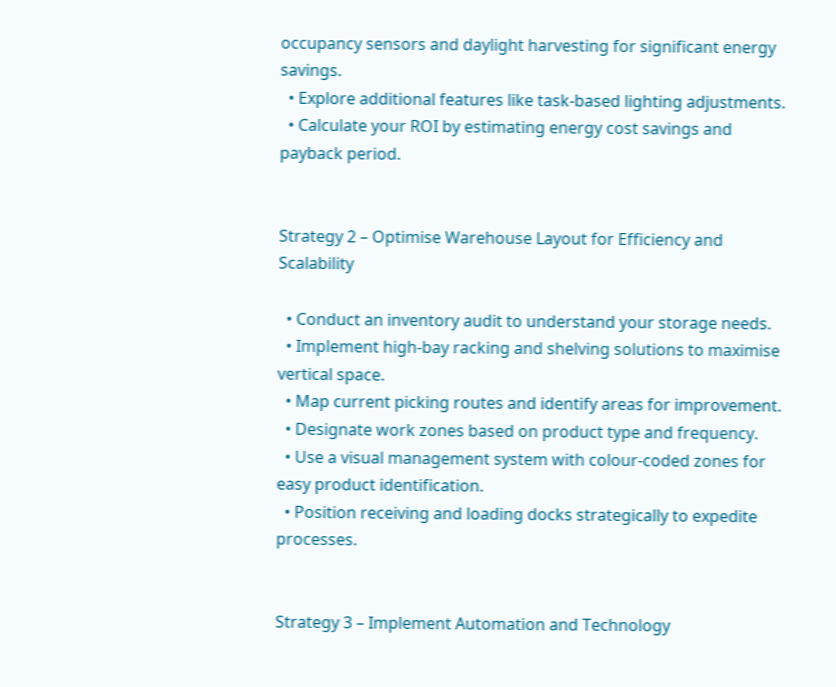occupancy sensors and daylight harvesting for significant energy savings.
  • Explore additional features like task-based lighting adjustments.
  • Calculate your ROI by estimating energy cost savings and payback period.


Strategy 2 – Optimise Warehouse Layout for Efficiency and Scalability

  • Conduct an inventory audit to understand your storage needs.
  • Implement high-bay racking and shelving solutions to maximise vertical space.
  • Map current picking routes and identify areas for improvement.
  • Designate work zones based on product type and frequency.
  • Use a visual management system with colour-coded zones for easy product identification.
  • Position receiving and loading docks strategically to expedite processes.


Strategy 3 – Implement Automation and Technology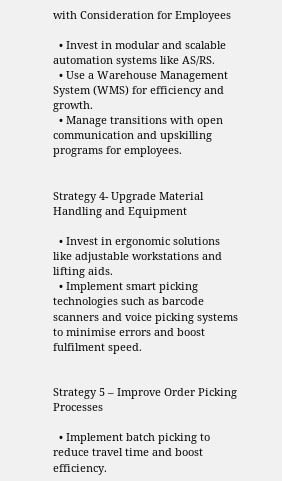with Consideration for Employees

  • Invest in modular and scalable automation systems like AS/RS.
  • Use a Warehouse Management System (WMS) for efficiency and growth.
  • Manage transitions with open communication and upskilling programs for employees.


Strategy 4- Upgrade Material Handling and Equipment

  • Invest in ergonomic solutions like adjustable workstations and lifting aids.
  • Implement smart picking technologies such as barcode scanners and voice picking systems to minimise errors and boost fulfilment speed.


Strategy 5 – Improve Order Picking Processes

  • Implement batch picking to reduce travel time and boost efficiency.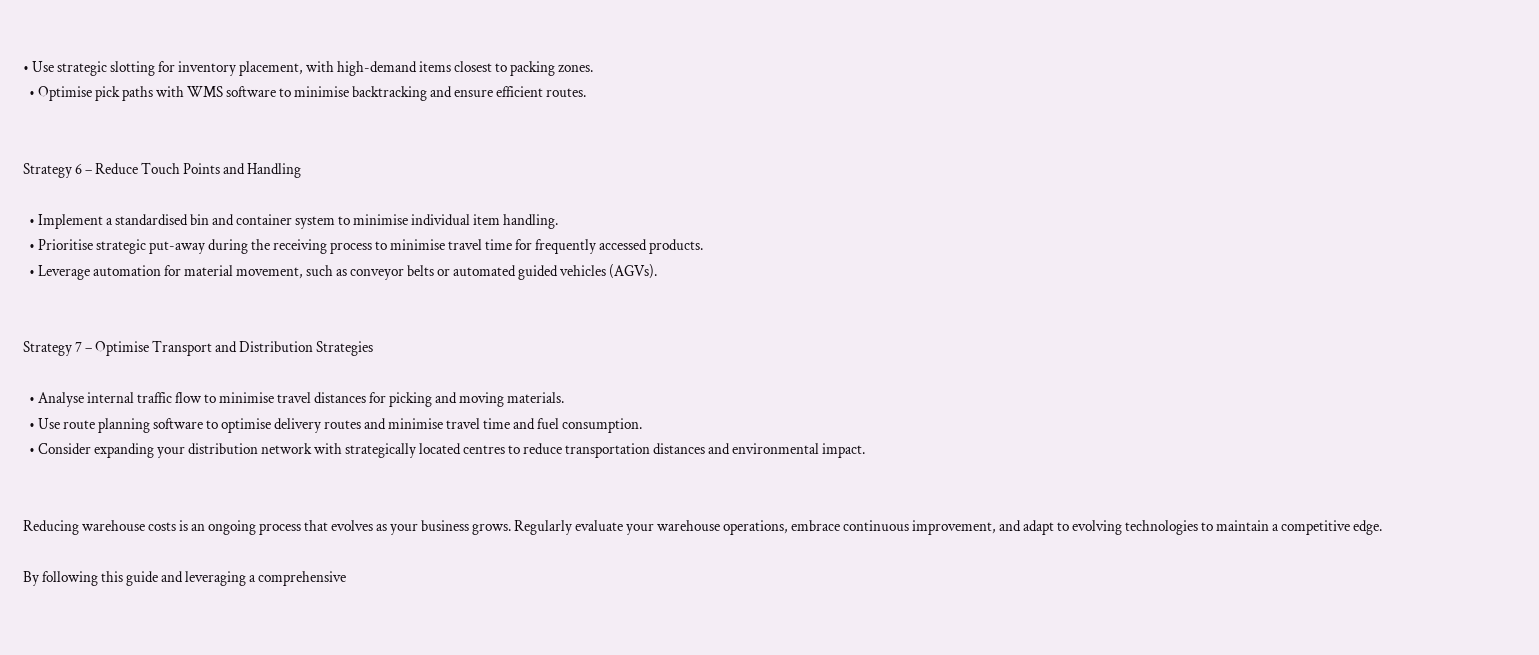• Use strategic slotting for inventory placement, with high-demand items closest to packing zones.
  • Optimise pick paths with WMS software to minimise backtracking and ensure efficient routes.


Strategy 6 – Reduce Touch Points and Handling

  • Implement a standardised bin and container system to minimise individual item handling.
  • Prioritise strategic put-away during the receiving process to minimise travel time for frequently accessed products.
  • Leverage automation for material movement, such as conveyor belts or automated guided vehicles (AGVs).


Strategy 7 – Optimise Transport and Distribution Strategies

  • Analyse internal traffic flow to minimise travel distances for picking and moving materials.
  • Use route planning software to optimise delivery routes and minimise travel time and fuel consumption.
  • Consider expanding your distribution network with strategically located centres to reduce transportation distances and environmental impact.


Reducing warehouse costs is an ongoing process that evolves as your business grows. Regularly evaluate your warehouse operations, embrace continuous improvement, and adapt to evolving technologies to maintain a competitive edge.

By following this guide and leveraging a comprehensive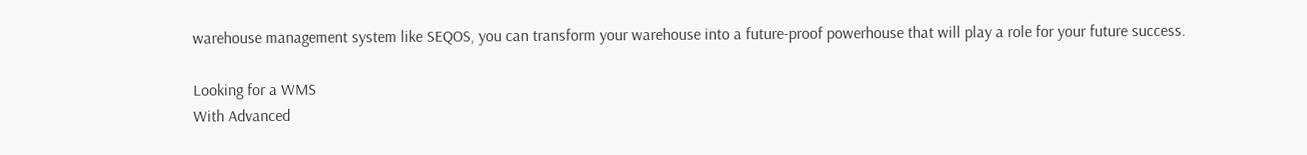warehouse management system like SEQOS, you can transform your warehouse into a future-proof powerhouse that will play a role for your future success.

Looking for a WMS
With Advanced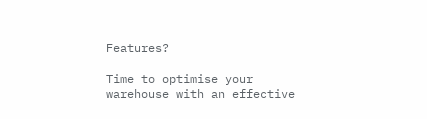Features?

Time to optimise your warehouse with an effective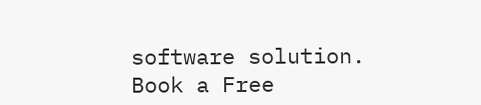software solution.
Book a Free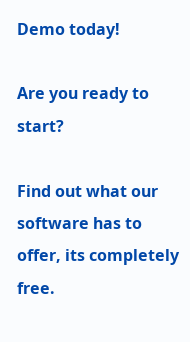Demo today!

Are you ready to start?

Find out what our software has to offer, its completely free.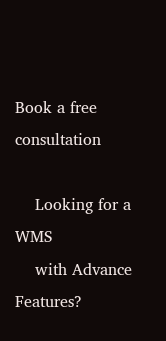Book a free consultation

    Looking for a WMS
    with Advance Features?